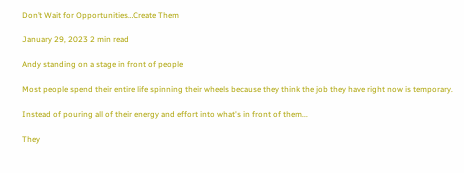Don’t Wait for Opportunities…Create Them

January 29, 2023 2 min read

Andy standing on a stage in front of people

Most people spend their entire life spinning their wheels because they think the job they have right now is temporary.

Instead of pouring all of their energy and effort into what's in front of them...

They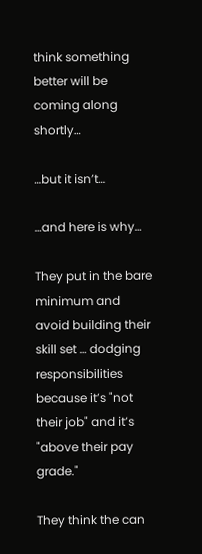think something better will be coming along shortly…

…but it isn’t…

…and here is why…

They put in the bare minimum and avoid building their skill set … dodging responsibilities because it’s "not their job" and it’s "above their pay grade."

They think the can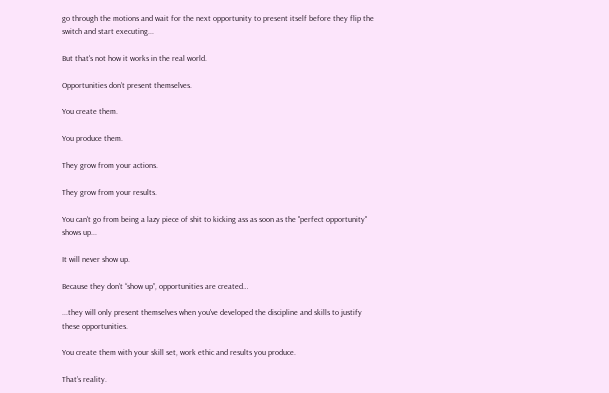go through the motions and wait for the next opportunity to present itself before they flip the switch and start executing...

But that's not how it works in the real world.

Opportunities don’t present themselves.

You create them.

You produce them.

They grow from your actions.

They grow from your results.

You can't go from being a lazy piece of shit to kicking ass as soon as the "perfect opportunity" shows up...

It will never show up.

Because they don’t “show up”, opportunities are created…

...they will only present themselves when you've developed the discipline and skills to justify these opportunities.

You create them with your skill set, work ethic and results you produce.

That’s reality.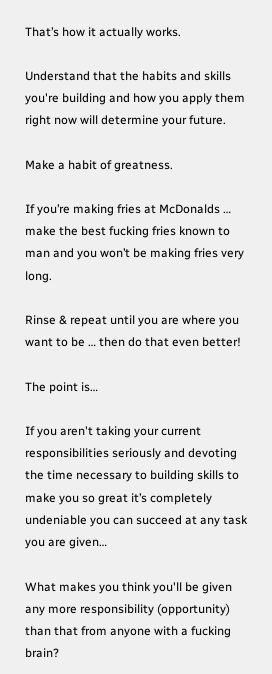That’s how it actually works.

Understand that the habits and skills you're building and how you apply them right now will determine your future.

Make a habit of greatness.

If you’re making fries at McDonalds … make the best fucking fries known to man and you won’t be making fries very long.

Rinse & repeat until you are where you want to be … then do that even better!

The point is…

If you aren't taking your current responsibilities seriously and devoting the time necessary to building skills to make you so great it’s completely undeniable you can succeed at any task you are given…

What makes you think you'll be given any more responsibility (opportunity) than that from anyone with a fucking brain?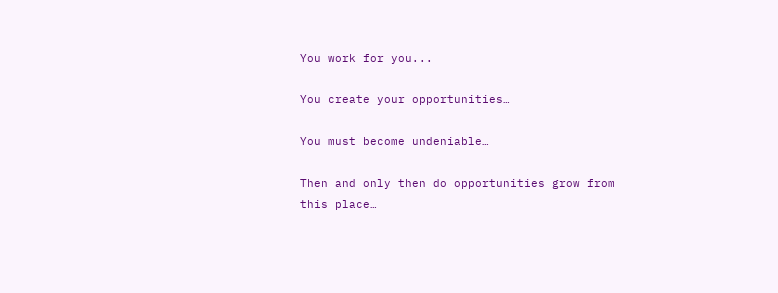You work for you...

You create your opportunities…

You must become undeniable…

Then and only then do opportunities grow from this place…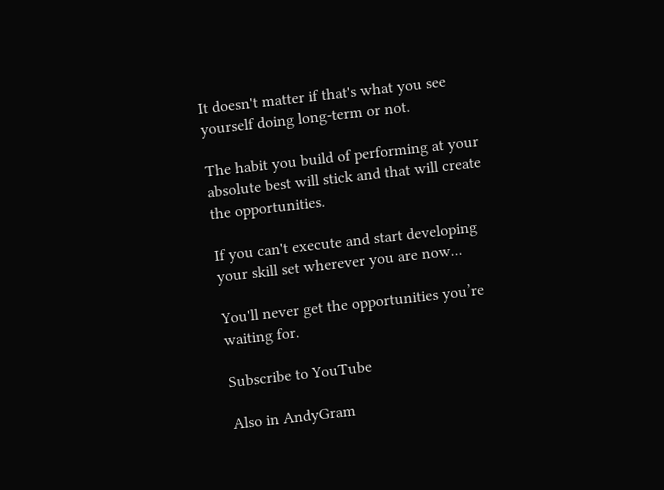It doesn't matter if that's what you see yourself doing long-term or not.

The habit you build of performing at your absolute best will stick and that will create the opportunities.

If you can't execute and start developing your skill set wherever you are now...

You'll never get the opportunities you’re waiting for.

Subscribe to YouTube

Also in AndyGram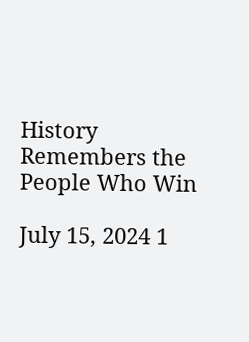History Remembers the People Who Win

July 15, 2024 1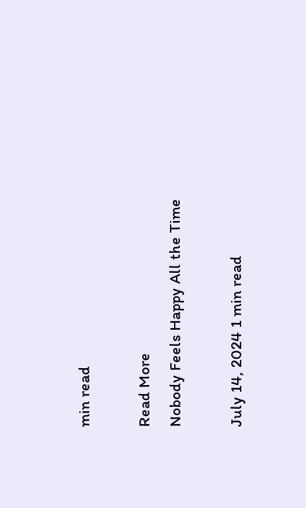min read

Read More
Nobody Feels Happy All the Time

July 14, 2024 1 min read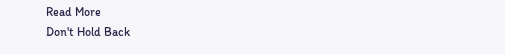Read More
Don't Hold Back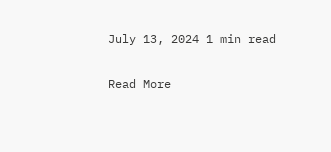July 13, 2024 1 min read

Read More